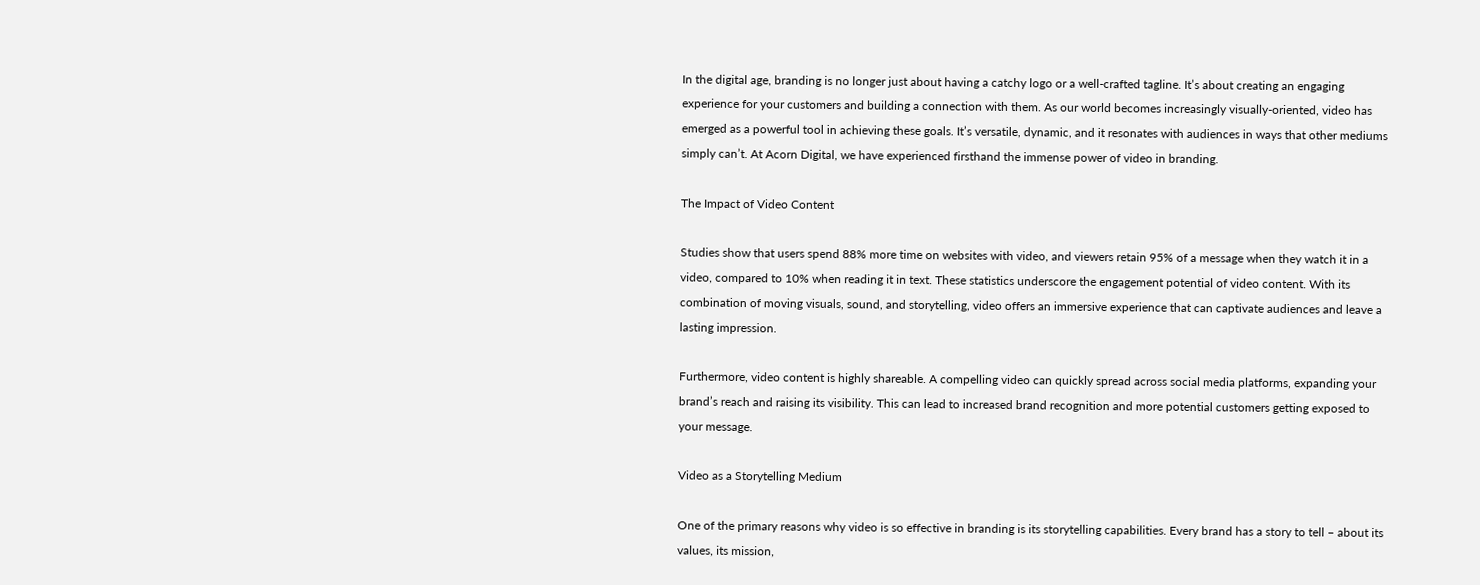In the digital age, branding is no longer just about having a catchy logo or a well-crafted tagline. It’s about creating an engaging experience for your customers and building a connection with them. As our world becomes increasingly visually-oriented, video has emerged as a powerful tool in achieving these goals. It’s versatile, dynamic, and it resonates with audiences in ways that other mediums simply can’t. At Acorn Digital, we have experienced firsthand the immense power of video in branding.

The Impact of Video Content

Studies show that users spend 88% more time on websites with video, and viewers retain 95% of a message when they watch it in a video, compared to 10% when reading it in text. These statistics underscore the engagement potential of video content. With its combination of moving visuals, sound, and storytelling, video offers an immersive experience that can captivate audiences and leave a lasting impression.

Furthermore, video content is highly shareable. A compelling video can quickly spread across social media platforms, expanding your brand’s reach and raising its visibility. This can lead to increased brand recognition and more potential customers getting exposed to your message.

Video as a Storytelling Medium

One of the primary reasons why video is so effective in branding is its storytelling capabilities. Every brand has a story to tell – about its values, its mission,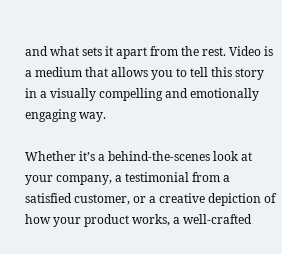and what sets it apart from the rest. Video is a medium that allows you to tell this story in a visually compelling and emotionally engaging way.

Whether it’s a behind-the-scenes look at your company, a testimonial from a satisfied customer, or a creative depiction of how your product works, a well-crafted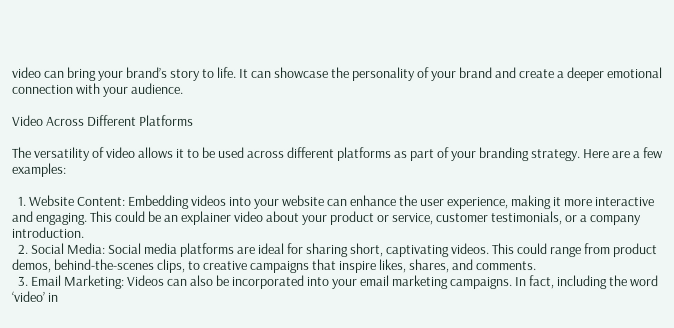video can bring your brand’s story to life. It can showcase the personality of your brand and create a deeper emotional connection with your audience.

Video Across Different Platforms

The versatility of video allows it to be used across different platforms as part of your branding strategy. Here are a few examples:

  1. Website Content: Embedding videos into your website can enhance the user experience, making it more interactive and engaging. This could be an explainer video about your product or service, customer testimonials, or a company introduction.
  2. Social Media: Social media platforms are ideal for sharing short, captivating videos. This could range from product demos, behind-the-scenes clips, to creative campaigns that inspire likes, shares, and comments.
  3. Email Marketing: Videos can also be incorporated into your email marketing campaigns. In fact, including the word ‘video’ in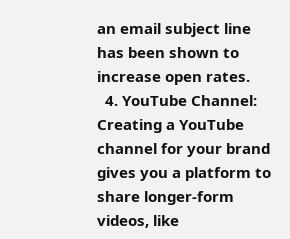an email subject line has been shown to increase open rates.
  4. YouTube Channel: Creating a YouTube channel for your brand gives you a platform to share longer-form videos, like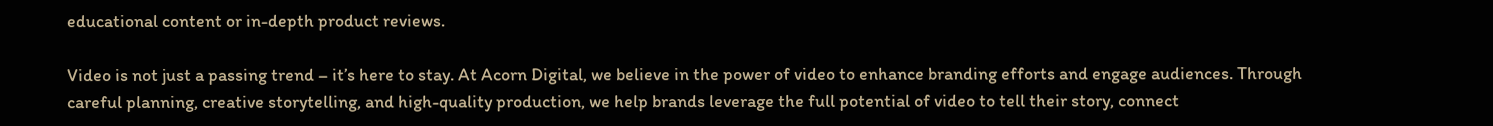educational content or in-depth product reviews.

Video is not just a passing trend – it’s here to stay. At Acorn Digital, we believe in the power of video to enhance branding efforts and engage audiences. Through careful planning, creative storytelling, and high-quality production, we help brands leverage the full potential of video to tell their story, connect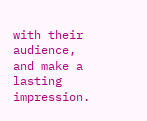with their audience, and make a lasting impression.